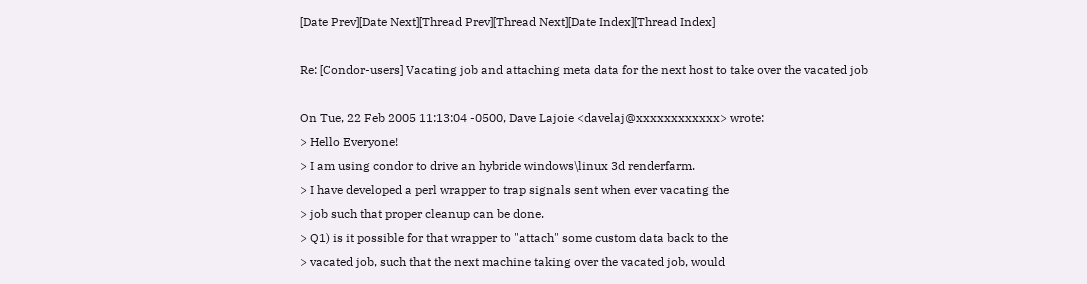[Date Prev][Date Next][Thread Prev][Thread Next][Date Index][Thread Index]

Re: [Condor-users] Vacating job and attaching meta data for the next host to take over the vacated job

On Tue, 22 Feb 2005 11:13:04 -0500, Dave Lajoie <davelaj@xxxxxxxxxxxx> wrote:
> Hello Everyone!
> I am using condor to drive an hybride windows\linux 3d renderfarm.
> I have developed a perl wrapper to trap signals sent when ever vacating the
> job such that proper cleanup can be done.
> Q1) is it possible for that wrapper to "attach" some custom data back to the
> vacated job, such that the next machine taking over the vacated job, would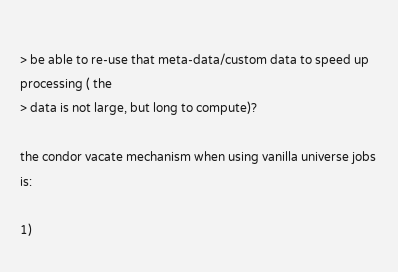> be able to re-use that meta-data/custom data to speed up processing ( the
> data is not large, but long to compute)?

the condor vacate mechanism when using vanilla universe jobs is:

1)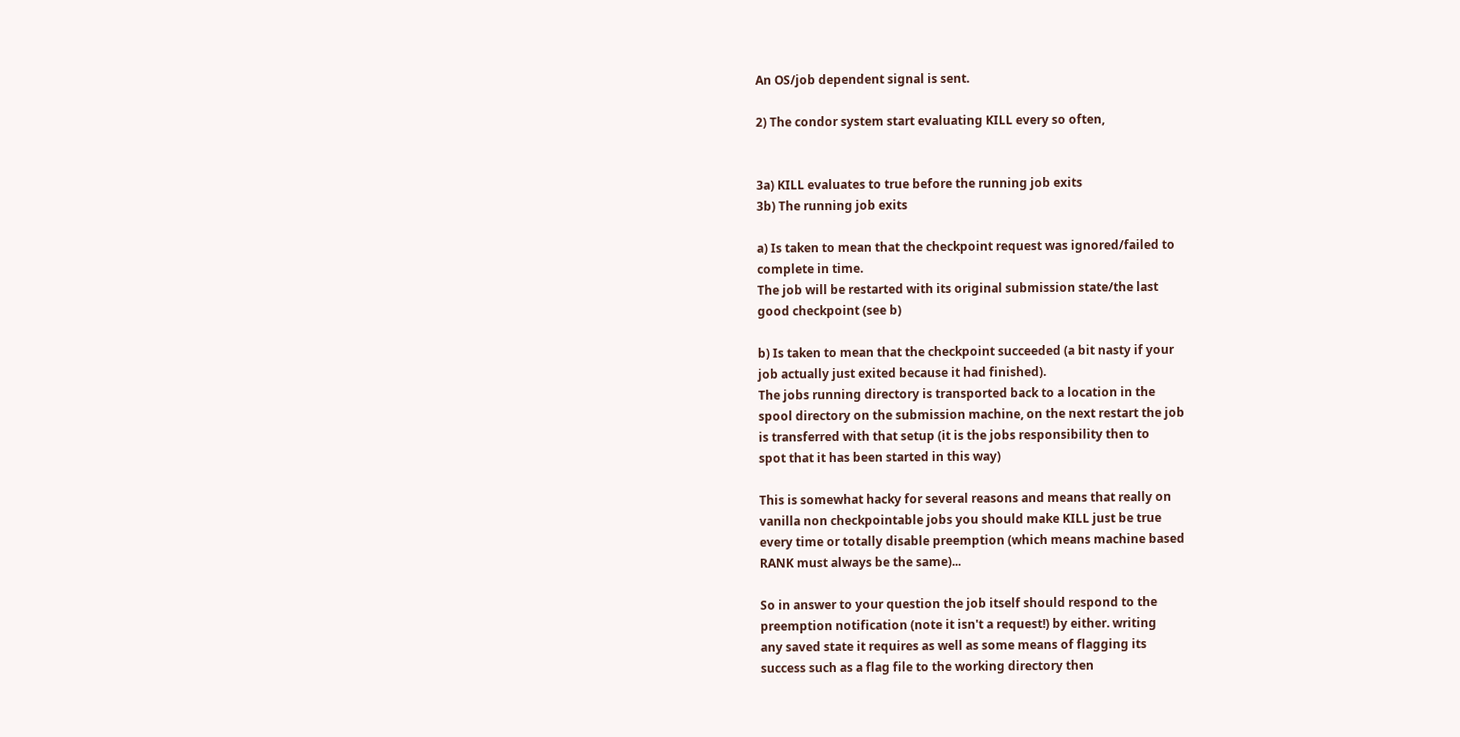An OS/job dependent signal is sent.

2) The condor system start evaluating KILL every so often,


3a) KILL evaluates to true before the running job exits
3b) The running job exits

a) Is taken to mean that the checkpoint request was ignored/failed to
complete in time.
The job will be restarted with its original submission state/the last
good checkpoint (see b)

b) Is taken to mean that the checkpoint succeeded (a bit nasty if your
job actually just exited because it had finished).
The jobs running directory is transported back to a location in the
spool directory on the submission machine, on the next restart the job
is transferred with that setup (it is the jobs responsibility then to
spot that it has been started in this way)

This is somewhat hacky for several reasons and means that really on
vanilla non checkpointable jobs you should make KILL just be true
every time or totally disable preemption (which means machine based
RANK must always be the same)...

So in answer to your question the job itself should respond to the
preemption notification (note it isn't a request!) by either. writing
any saved state it requires as well as some means of flagging its
success such as a flag file to the working directory then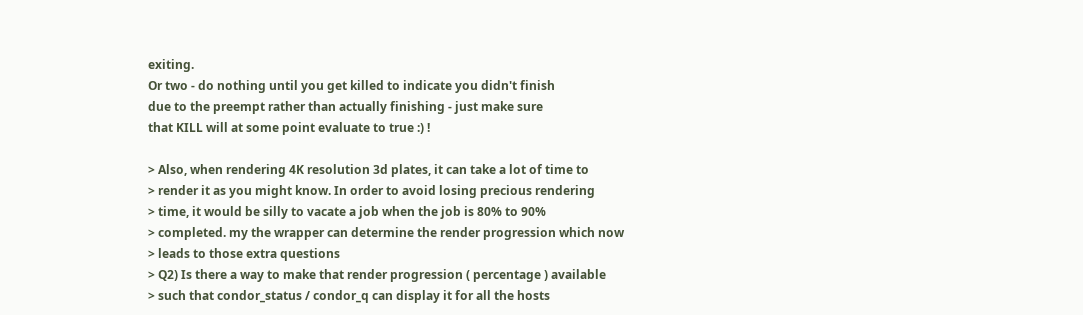exiting.
Or two - do nothing until you get killed to indicate you didn't finish
due to the preempt rather than actually finishing - just make sure
that KILL will at some point evaluate to true :) !

> Also, when rendering 4K resolution 3d plates, it can take a lot of time to
> render it as you might know. In order to avoid losing precious rendering
> time, it would be silly to vacate a job when the job is 80% to 90%
> completed. my the wrapper can determine the render progression which now
> leads to those extra questions
> Q2) Is there a way to make that render progression ( percentage ) available
> such that condor_status / condor_q can display it for all the hosts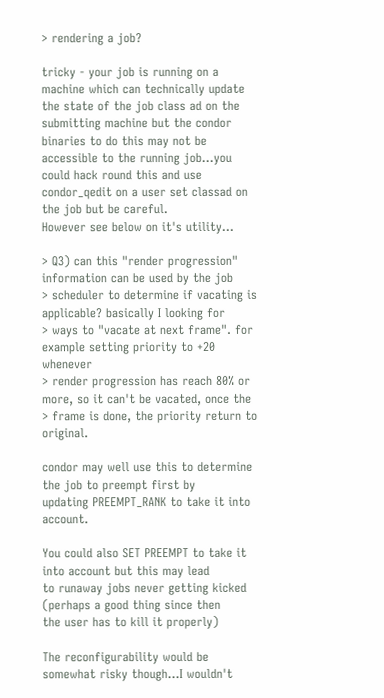> rendering a job?

tricky - your job is running on a machine which can technically update
the state of the job class ad on the submitting machine but the condor
binaries to do this may not be accessible to the running job...you
could hack round this and use condor_qedit on a user set classad on
the job but be careful.
However see below on it's utility...

> Q3) can this "render progression" information can be used by the job
> scheduler to determine if vacating is applicable? basically I looking for
> ways to "vacate at next frame". for example setting priority to +20 whenever
> render progression has reach 80% or more, so it can't be vacated, once the
> frame is done, the priority return to original.

condor may well use this to determine the job to preempt first by
updating PREEMPT_RANK to take it into account.

You could also SET PREEMPT to take it into account but this may lead
to runaway jobs never getting kicked (perhaps a good thing since then
the user has to kill it properly)

The reconfigurability would be somewhat risky though...I wouldn't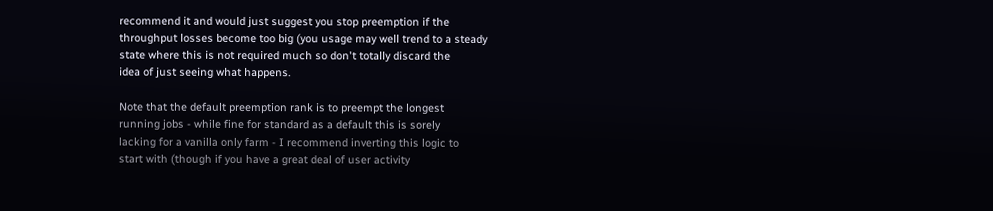recommend it and would just suggest you stop preemption if the
throughput losses become too big (you usage may well trend to a steady
state where this is not required much so don't totally discard the
idea of just seeing what happens.

Note that the default preemption rank is to preempt the longest
running jobs - while fine for standard as a default this is sorely
lacking for a vanilla only farm - I recommend inverting this logic to
start with (though if you have a great deal of user activity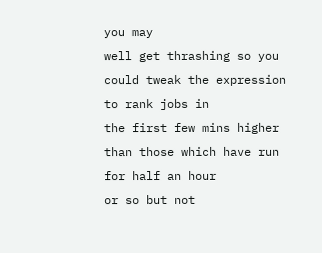you may
well get thrashing so you could tweak the expression to rank jobs in
the first few mins higher than those which have run for half an hour
or so but not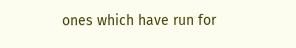ones which have run for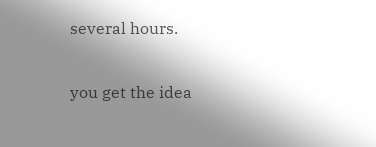several hours.

you get the idea